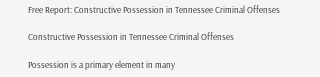Free Report: Constructive Possession in Tennessee Criminal Offenses

Constructive Possession in Tennessee Criminal Offenses

Possession is a primary element in many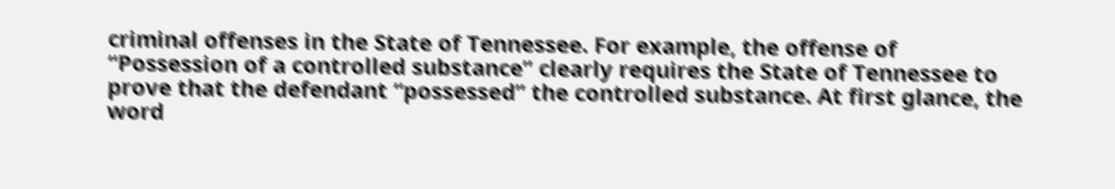criminal offenses in the State of Tennessee. For example, the offense of “Possession of a controlled substance” clearly requires the State of Tennessee to prove that the defendant “possessed” the controlled substance. At first glance, the word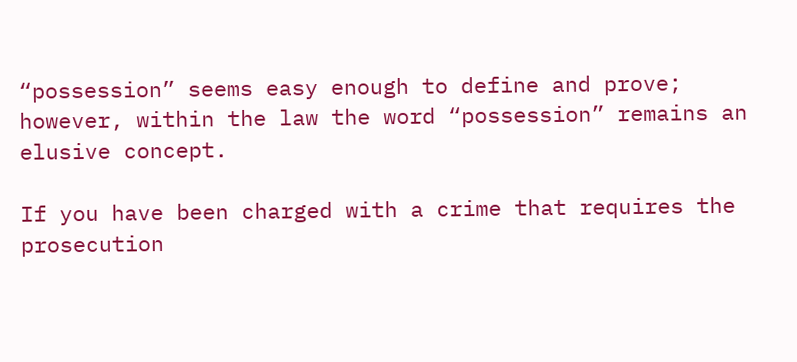“possession” seems easy enough to define and prove; however, within the law the word “possession” remains an elusive concept.

If you have been charged with a crime that requires the prosecution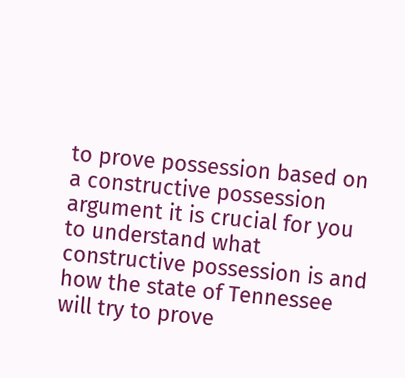to prove possession based on a constructive possession argument it is crucial for you to understand what constructive possession is and how the state of Tennessee will try to prove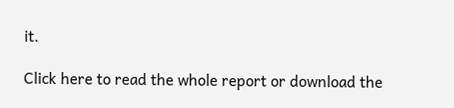it.

Click here to read the whole report or download the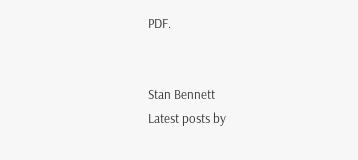PDF.


Stan Bennett
Latest posts by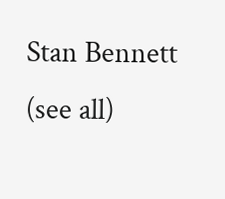Stan Bennett (see all)